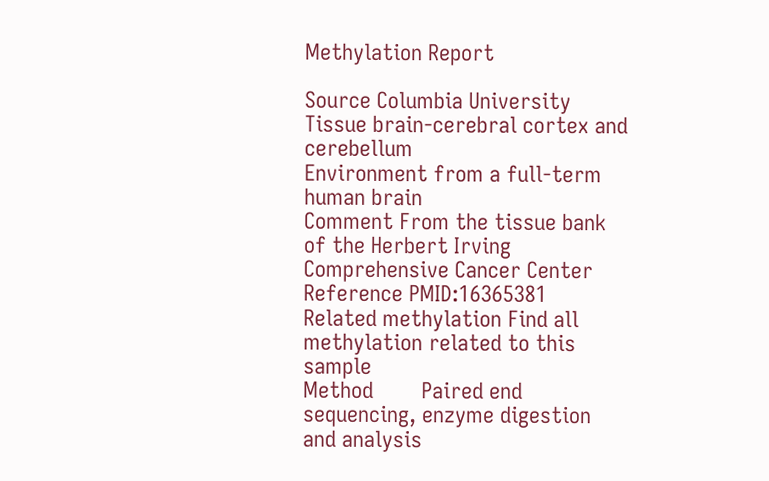Methylation Report

Source Columbia University
Tissue brain-cerebral cortex and cerebellum
Environment from a full-term human brain
Comment From the tissue bank of the Herbert Irving Comprehensive Cancer Center
Reference PMID:16365381
Related methylation Find all methylation related to this sample
Method        Paired end sequencing, enzyme digestion and analysis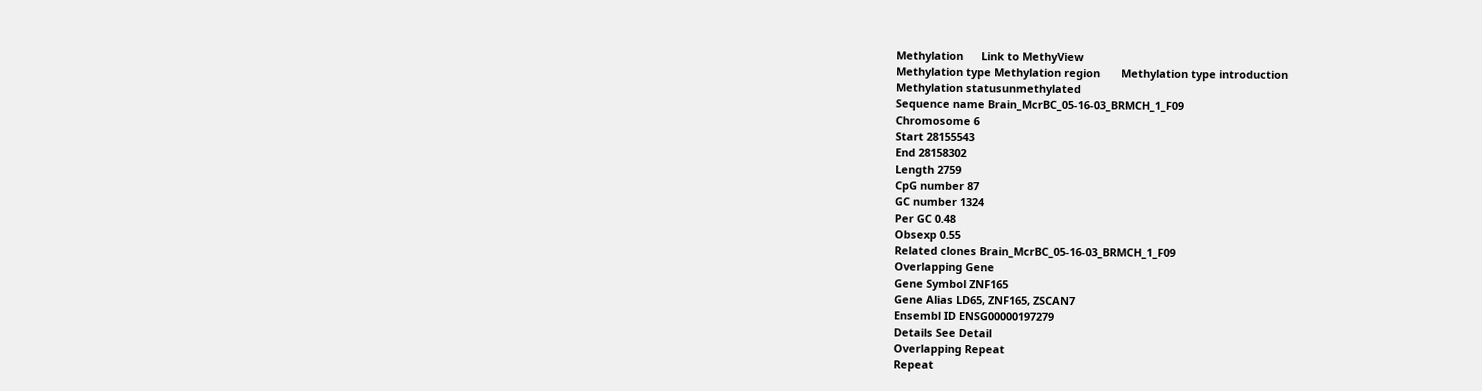Methylation      Link to MethyView
Methylation type Methylation region       Methylation type introduction
Methylation statusunmethylated
Sequence name Brain_McrBC_05-16-03_BRMCH_1_F09
Chromosome 6
Start 28155543
End 28158302
Length 2759
CpG number 87
GC number 1324
Per GC 0.48
Obsexp 0.55
Related clones Brain_McrBC_05-16-03_BRMCH_1_F09
Overlapping Gene
Gene Symbol ZNF165
Gene Alias LD65, ZNF165, ZSCAN7
Ensembl ID ENSG00000197279
Details See Detail
Overlapping Repeat
Repeat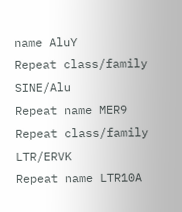name AluY
Repeat class/family SINE/Alu
Repeat name MER9
Repeat class/family LTR/ERVK
Repeat name LTR10A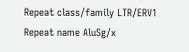Repeat class/family LTR/ERV1
Repeat name AluSg/x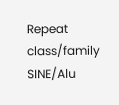Repeat class/family SINE/Alu